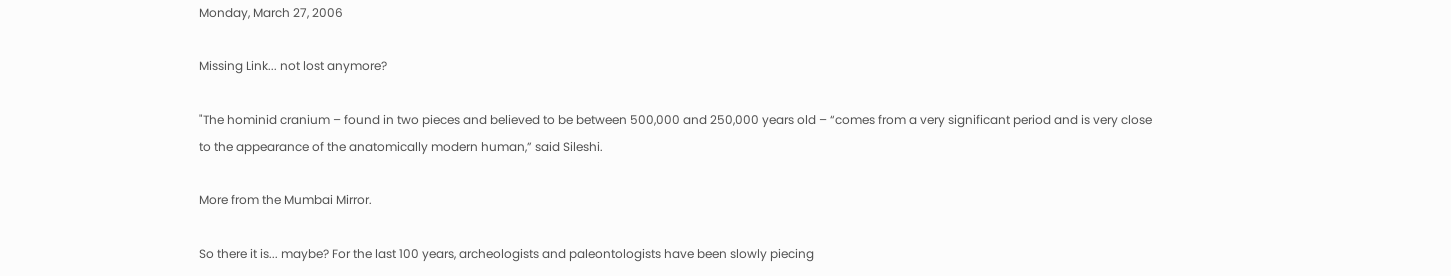Monday, March 27, 2006

Missing Link... not lost anymore?

"The hominid cranium – found in two pieces and believed to be between 500,000 and 250,000 years old – “comes from a very significant period and is very close to the appearance of the anatomically modern human,” said Sileshi.

More from the Mumbai Mirror.

So there it is... maybe? For the last 100 years, archeologists and paleontologists have been slowly piecing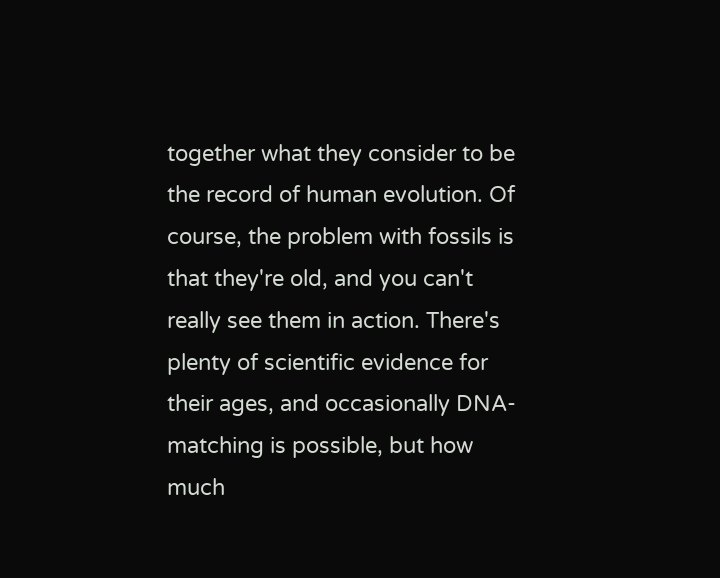together what they consider to be the record of human evolution. Of course, the problem with fossils is that they're old, and you can't really see them in action. There's plenty of scientific evidence for their ages, and occasionally DNA-matching is possible, but how much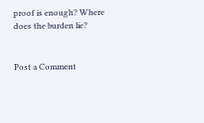proof is enough? Where does the burden lie?


Post a Comment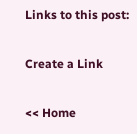Links to this post:

Create a Link

<< Home